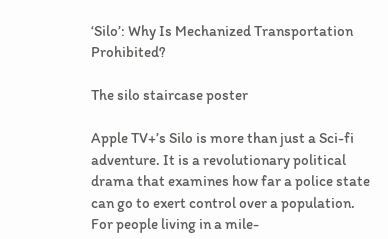‘Silo’: Why Is Mechanized Transportation Prohibited?

The silo staircase poster

Apple TV+’s Silo is more than just a Sci-fi adventure. It is a revolutionary political drama that examines how far a police state can go to exert control over a population. For people living in a mile-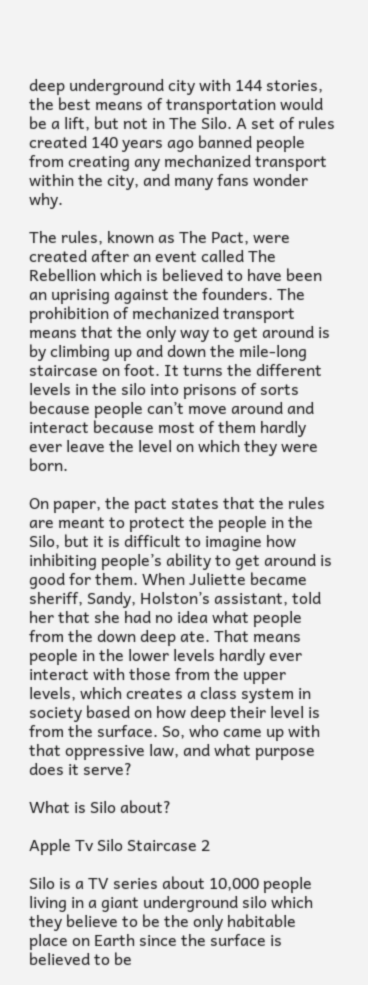deep underground city with 144 stories, the best means of transportation would be a lift, but not in The Silo. A set of rules created 140 years ago banned people from creating any mechanized transport within the city, and many fans wonder why.

The rules, known as The Pact, were created after an event called The Rebellion which is believed to have been an uprising against the founders. The prohibition of mechanized transport means that the only way to get around is by climbing up and down the mile-long staircase on foot. It turns the different levels in the silo into prisons of sorts because people can’t move around and interact because most of them hardly ever leave the level on which they were born.

On paper, the pact states that the rules are meant to protect the people in the Silo, but it is difficult to imagine how inhibiting people’s ability to get around is good for them. When Juliette became sheriff, Sandy, Holston’s assistant, told her that she had no idea what people from the down deep ate. That means people in the lower levels hardly ever interact with those from the upper levels, which creates a class system in society based on how deep their level is from the surface. So, who came up with that oppressive law, and what purpose does it serve?

What is Silo about?

Apple Tv Silo Staircase 2

Silo is a TV series about 10,000 people living in a giant underground silo which they believe to be the only habitable place on Earth since the surface is believed to be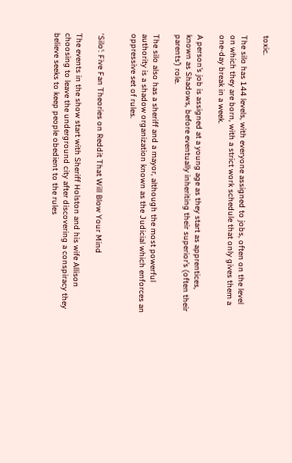toxic.

The silo has 144 levels, with everyone assigned to jobs, often on the level on which they are born, with a strict work schedule that only gives them a one-day break in a week.

A person’s job is assigned at a young age as they start as apprentices, known as Shadows, before eventually inheriting their superior’s (often their parents’) role.

The silo also has a sheriff and a mayor, although the most powerful authority is a shadow organization known as the Judicial which enforces an oppressive set of rules.


‘Silo’: Five Fan Theories on Reddit That Will Blow Your Mind

The events in the show start with Sheriff Holston and his wife Allison choosing to leave the underground city after discovering a conspiracy they believe seeks to keep people obedient to the rules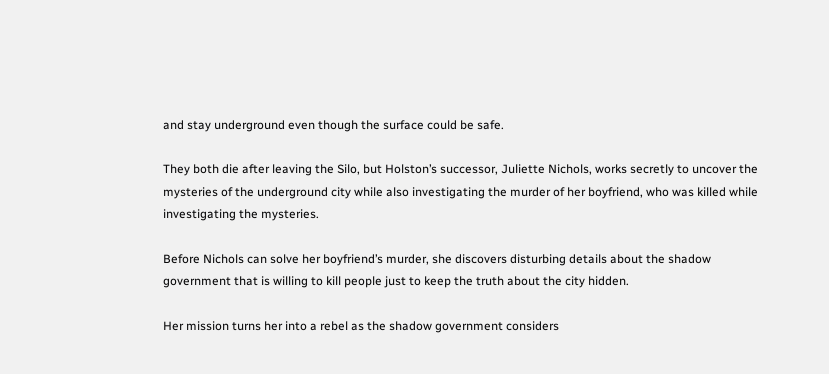and stay underground even though the surface could be safe.

They both die after leaving the Silo, but Holston’s successor, Juliette Nichols, works secretly to uncover the mysteries of the underground city while also investigating the murder of her boyfriend, who was killed while investigating the mysteries.

Before Nichols can solve her boyfriend’s murder, she discovers disturbing details about the shadow government that is willing to kill people just to keep the truth about the city hidden.

Her mission turns her into a rebel as the shadow government considers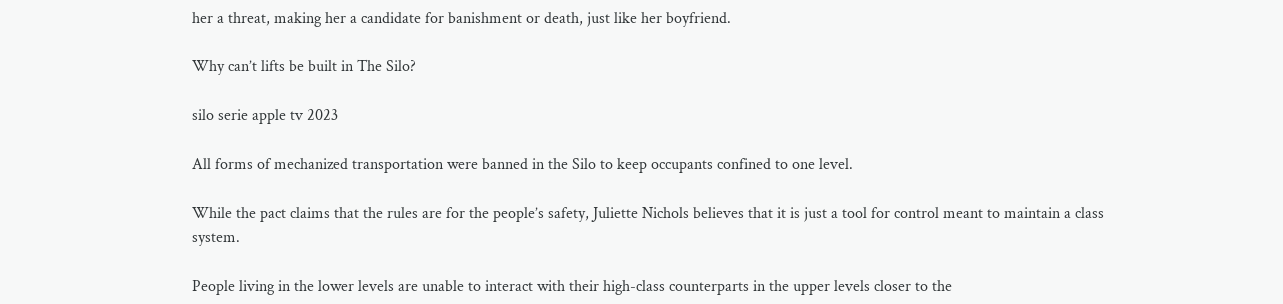her a threat, making her a candidate for banishment or death, just like her boyfriend.

Why can’t lifts be built in The Silo?

silo serie apple tv 2023

All forms of mechanized transportation were banned in the Silo to keep occupants confined to one level.

While the pact claims that the rules are for the people’s safety, Juliette Nichols believes that it is just a tool for control meant to maintain a class system.

People living in the lower levels are unable to interact with their high-class counterparts in the upper levels closer to the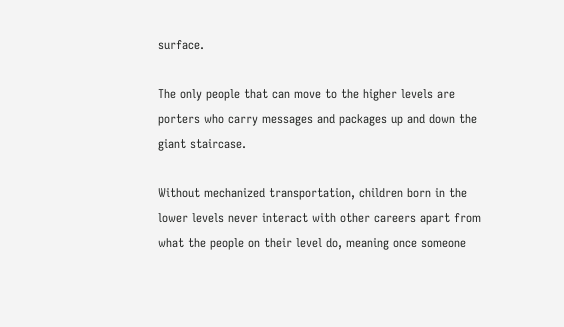surface.

The only people that can move to the higher levels are porters who carry messages and packages up and down the giant staircase.

Without mechanized transportation, children born in the lower levels never interact with other careers apart from what the people on their level do, meaning once someone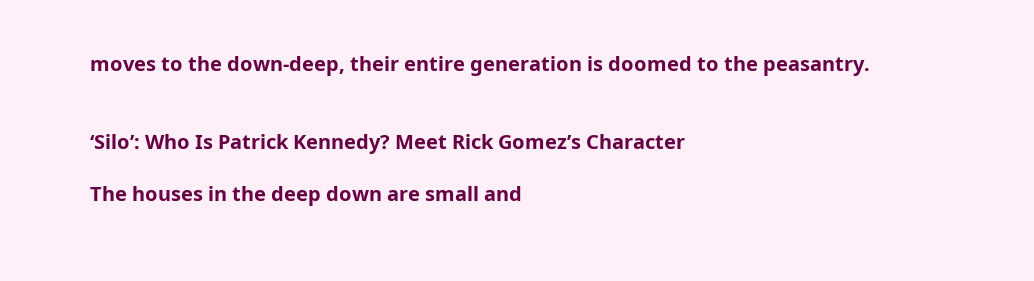moves to the down-deep, their entire generation is doomed to the peasantry.


‘Silo’: Who Is Patrick Kennedy? Meet Rick Gomez’s Character

The houses in the deep down are small and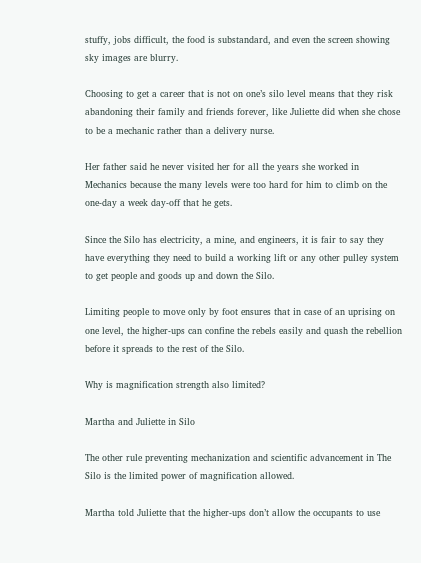stuffy, jobs difficult, the food is substandard, and even the screen showing sky images are blurry.

Choosing to get a career that is not on one’s silo level means that they risk abandoning their family and friends forever, like Juliette did when she chose to be a mechanic rather than a delivery nurse.

Her father said he never visited her for all the years she worked in Mechanics because the many levels were too hard for him to climb on the one-day a week day-off that he gets.

Since the Silo has electricity, a mine, and engineers, it is fair to say they have everything they need to build a working lift or any other pulley system to get people and goods up and down the Silo.

Limiting people to move only by foot ensures that in case of an uprising on one level, the higher-ups can confine the rebels easily and quash the rebellion before it spreads to the rest of the Silo.

Why is magnification strength also limited?

Martha and Juliette in Silo

The other rule preventing mechanization and scientific advancement in The Silo is the limited power of magnification allowed.

Martha told Juliette that the higher-ups don’t allow the occupants to use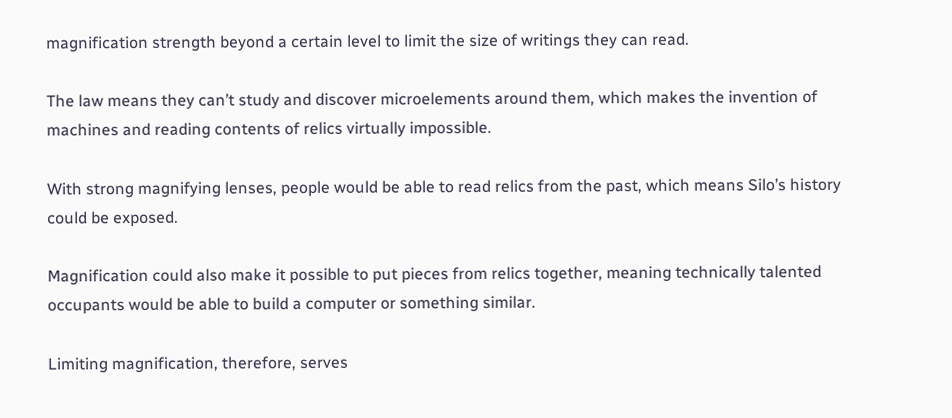magnification strength beyond a certain level to limit the size of writings they can read.

The law means they can’t study and discover microelements around them, which makes the invention of machines and reading contents of relics virtually impossible.

With strong magnifying lenses, people would be able to read relics from the past, which means Silo’s history could be exposed.

Magnification could also make it possible to put pieces from relics together, meaning technically talented occupants would be able to build a computer or something similar.

Limiting magnification, therefore, serves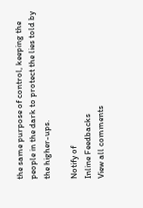the same purpose of control, keeping the people in the dark to protect the lies told by the higher-ups.

Notify of
Inline Feedbacks
View all comments